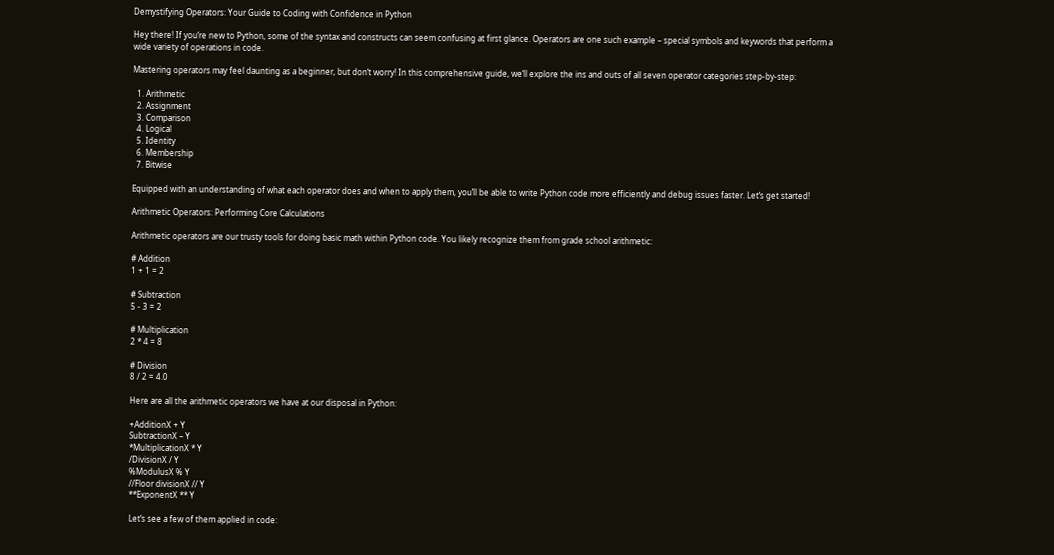Demystifying Operators: Your Guide to Coding with Confidence in Python

Hey there! If you‘re new to Python, some of the syntax and constructs can seem confusing at first glance. Operators are one such example – special symbols and keywords that perform a wide variety of operations in code.

Mastering operators may feel daunting as a beginner, but don‘t worry! In this comprehensive guide, we‘ll explore the ins and outs of all seven operator categories step-by-step:

  1. Arithmetic
  2. Assignment
  3. Comparison
  4. Logical
  5. Identity
  6. Membership
  7. Bitwise

Equipped with an understanding of what each operator does and when to apply them, you’ll be able to write Python code more efficiently and debug issues faster. Let‘s get started!

Arithmetic Operators: Performing Core Calculations

Arithmetic operators are our trusty tools for doing basic math within Python code. You likely recognize them from grade school arithmetic:

# Addition
1 + 1 = 2

# Subtraction
5 - 3 = 2

# Multiplication
2 * 4 = 8

# Division
8 / 2 = 4.0

Here are all the arithmetic operators we have at our disposal in Python:

+AdditionX + Y
SubtractionX – Y
*MultiplicationX * Y
/DivisionX / Y
%ModulusX % Y
//Floor divisionX // Y
**ExponentX ** Y

Let‘s see a few of them applied in code: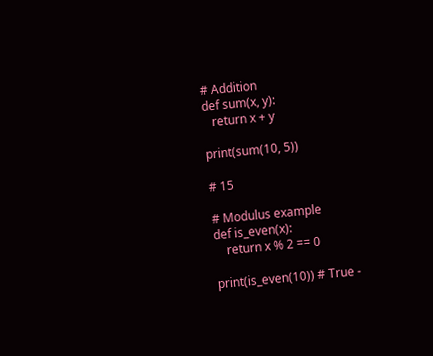# Addition
def sum(x, y):
   return x + y

print(sum(10, 5))

# 15

# Modulus example
def is_even(x):
    return x % 2 == 0

print(is_even(10)) # True -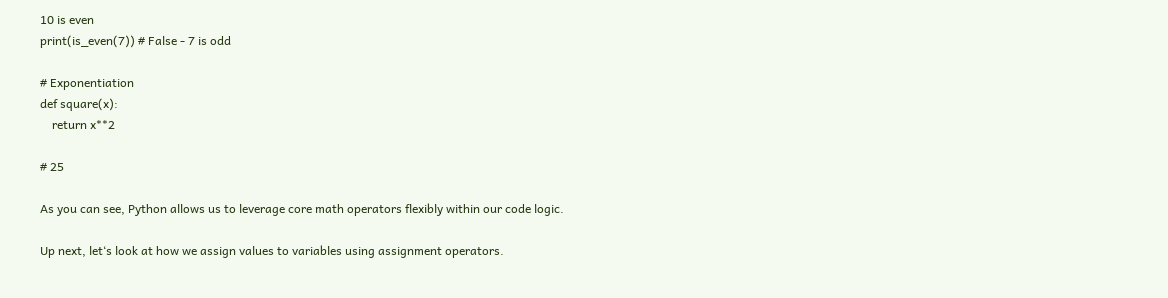10 is even
print(is_even(7)) # False - 7 is odd

# Exponentiation
def square(x):
    return x**2

# 25

As you can see, Python allows us to leverage core math operators flexibly within our code logic.

Up next, let‘s look at how we assign values to variables using assignment operators.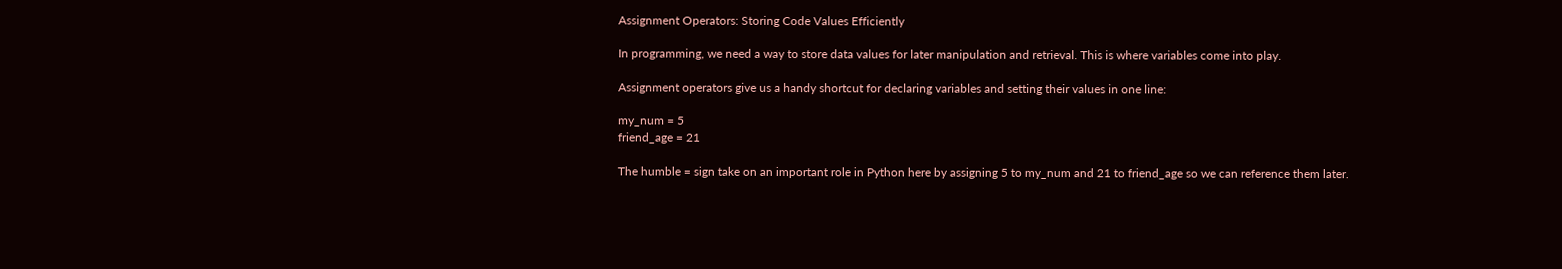Assignment Operators: Storing Code Values Efficiently

In programming, we need a way to store data values for later manipulation and retrieval. This is where variables come into play.

Assignment operators give us a handy shortcut for declaring variables and setting their values in one line:

my_num = 5
friend_age = 21

The humble = sign take on an important role in Python here by assigning 5 to my_num and 21 to friend_age so we can reference them later.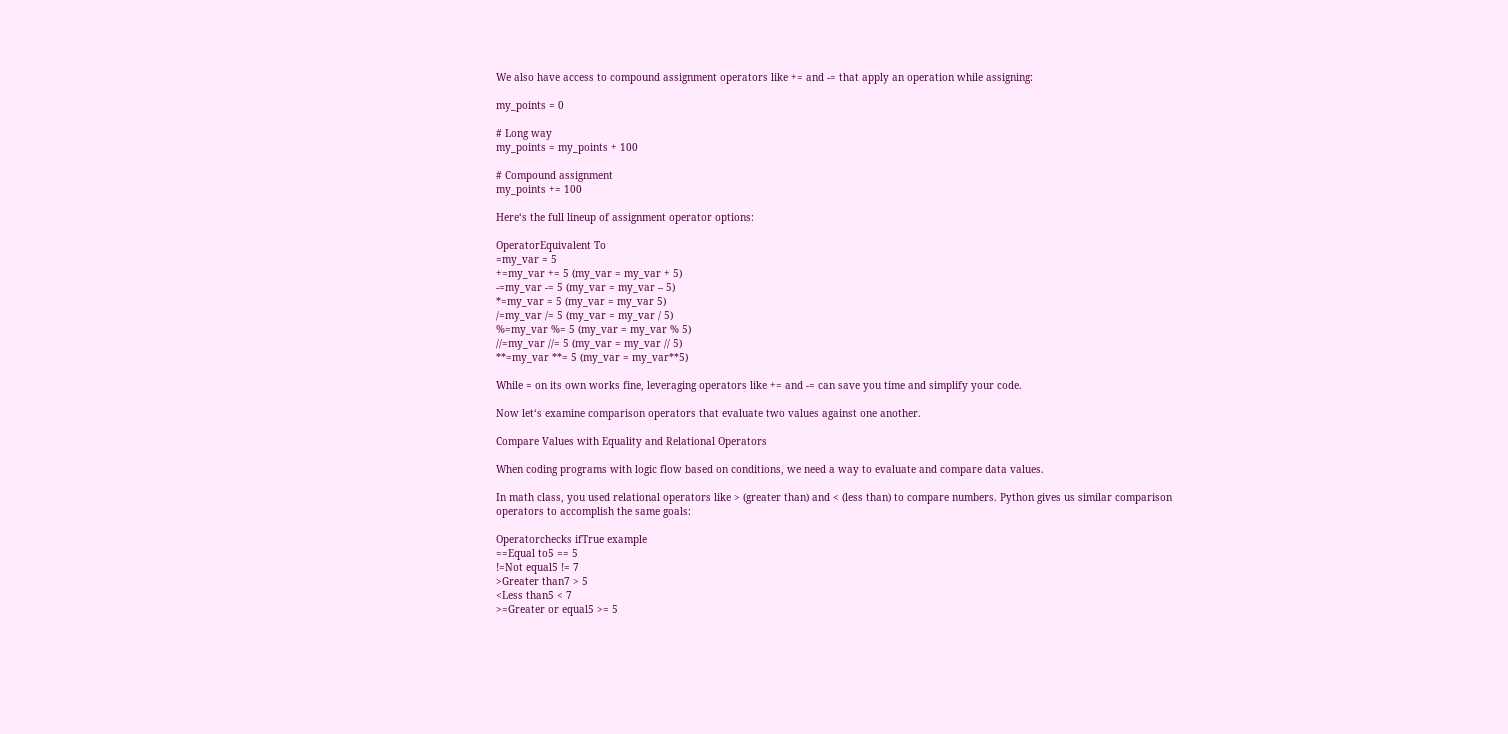We also have access to compound assignment operators like += and -= that apply an operation while assigning:

my_points = 0

# Long way
my_points = my_points + 100

# Compound assignment
my_points += 100

Here‘s the full lineup of assignment operator options:

OperatorEquivalent To
=my_var = 5
+=my_var += 5 (my_var = my_var + 5)
-=my_var -= 5 (my_var = my_var – 5)
*=my_var = 5 (my_var = my_var 5)
/=my_var /= 5 (my_var = my_var / 5)
%=my_var %= 5 (my_var = my_var % 5)
//=my_var //= 5 (my_var = my_var // 5)
**=my_var **= 5 (my_var = my_var**5)

While = on its own works fine, leveraging operators like += and -= can save you time and simplify your code.

Now let‘s examine comparison operators that evaluate two values against one another.

Compare Values with Equality and Relational Operators

When coding programs with logic flow based on conditions, we need a way to evaluate and compare data values.

In math class, you used relational operators like > (greater than) and < (less than) to compare numbers. Python gives us similar comparison operators to accomplish the same goals:

Operatorchecks ifTrue example
==Equal to5 == 5
!=Not equal5 != 7
>Greater than7 > 5
<Less than5 < 7
>=Greater or equal5 >= 5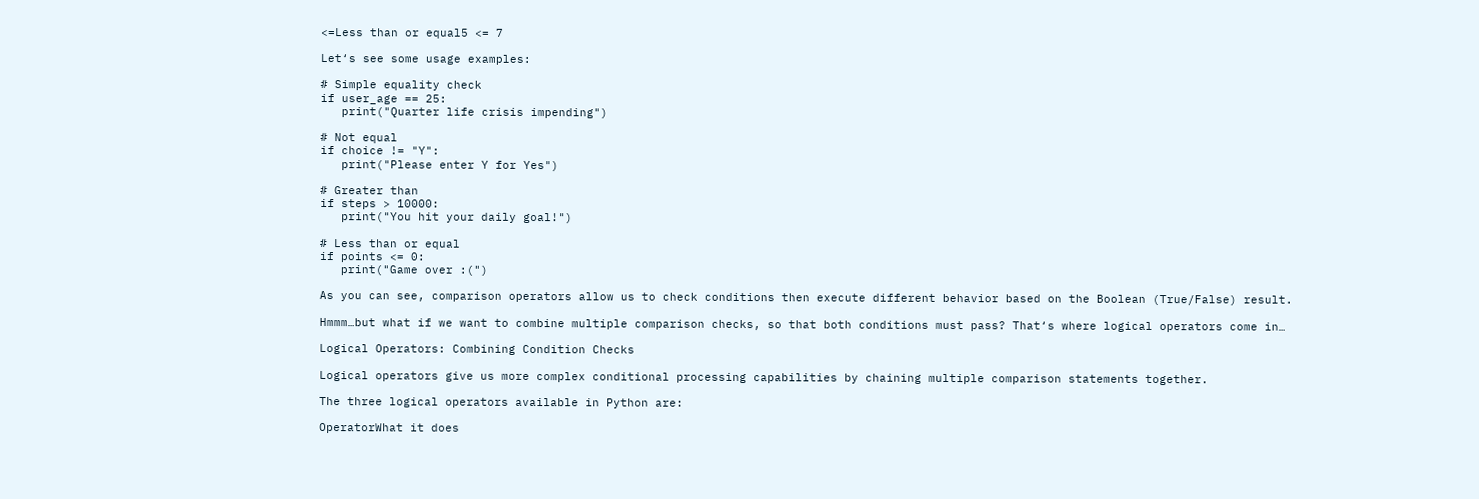<=Less than or equal5 <= 7

Let‘s see some usage examples:

# Simple equality check
if user_age == 25:
   print("Quarter life crisis impending")

# Not equal
if choice != "Y":
   print("Please enter Y for Yes")

# Greater than
if steps > 10000:
   print("You hit your daily goal!")

# Less than or equal
if points <= 0:
   print("Game over :(")

As you can see, comparison operators allow us to check conditions then execute different behavior based on the Boolean (True/False) result.

Hmmm…but what if we want to combine multiple comparison checks, so that both conditions must pass? That‘s where logical operators come in…

Logical Operators: Combining Condition Checks

Logical operators give us more complex conditional processing capabilities by chaining multiple comparison statements together.

The three logical operators available in Python are:

OperatorWhat it does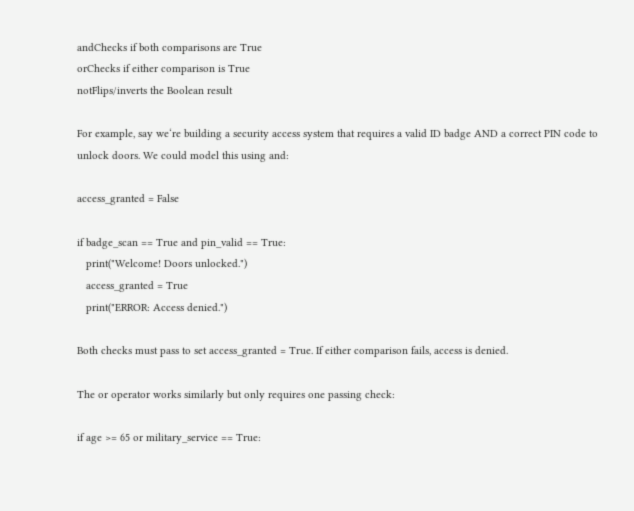andChecks if both comparisons are True
orChecks if either comparison is True
notFlips/inverts the Boolean result

For example, say we‘re building a security access system that requires a valid ID badge AND a correct PIN code to unlock doors. We could model this using and:

access_granted = False

if badge_scan == True and pin_valid == True:
   print("Welcome! Doors unlocked.")
   access_granted = True
   print("ERROR: Access denied.")

Both checks must pass to set access_granted = True. If either comparison fails, access is denied.

The or operator works similarly but only requires one passing check:

if age >= 65 or military_service == True: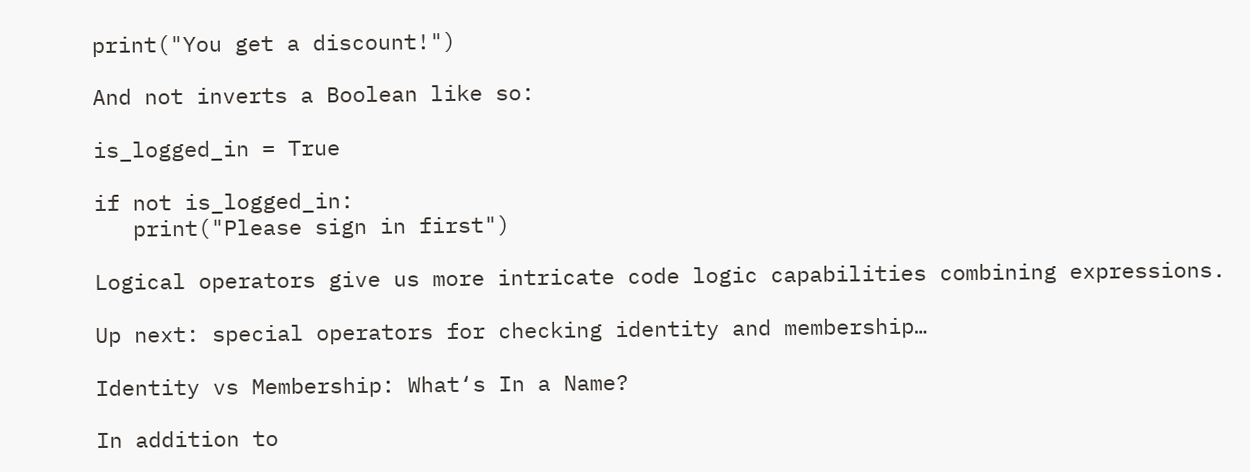print("You get a discount!")

And not inverts a Boolean like so:

is_logged_in = True

if not is_logged_in:
   print("Please sign in first")

Logical operators give us more intricate code logic capabilities combining expressions.

Up next: special operators for checking identity and membership…

Identity vs Membership: What‘s In a Name?

In addition to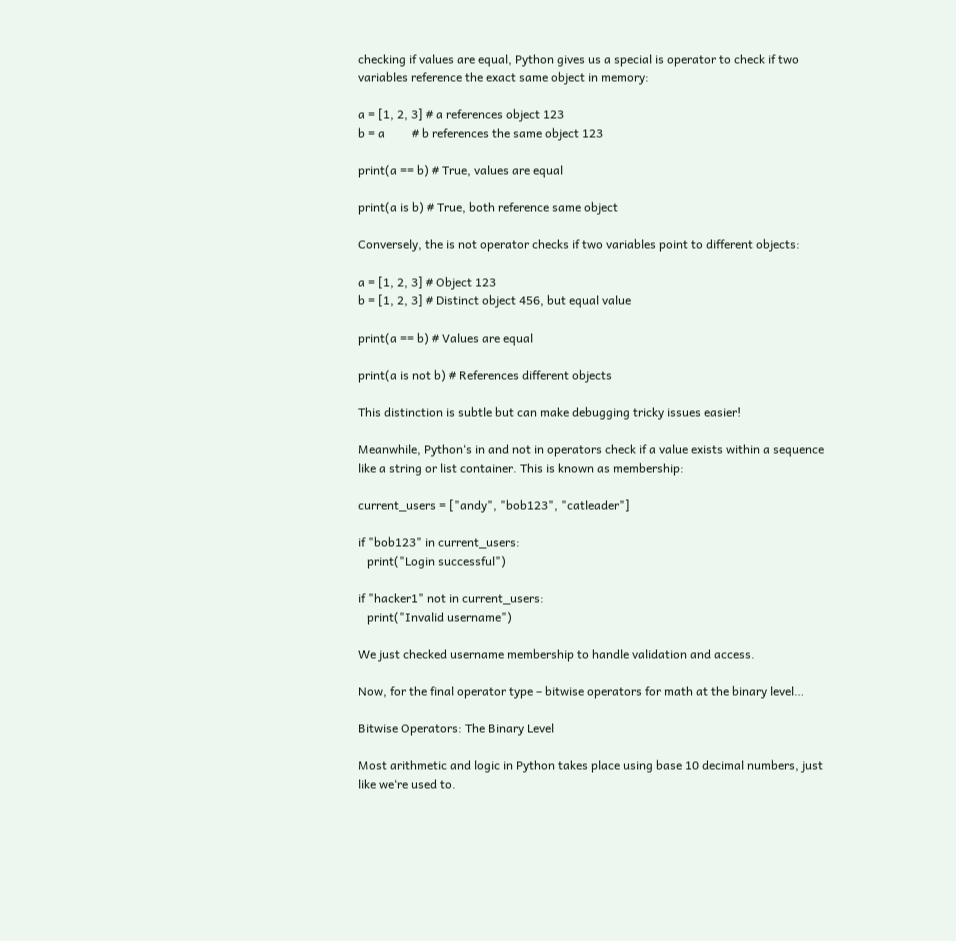checking if values are equal, Python gives us a special is operator to check if two variables reference the exact same object in memory:

a = [1, 2, 3] # a references object 123
b = a         # b references the same object 123

print(a == b) # True, values are equal

print(a is b) # True, both reference same object

Conversely, the is not operator checks if two variables point to different objects:

a = [1, 2, 3] # Object 123
b = [1, 2, 3] # Distinct object 456, but equal value

print(a == b) # Values are equal

print(a is not b) # References different objects

This distinction is subtle but can make debugging tricky issues easier!

Meanwhile, Python‘s in and not in operators check if a value exists within a sequence like a string or list container. This is known as membership:

current_users = ["andy", "bob123", "catleader"]

if "bob123" in current_users:
   print("Login successful")

if "hacker1" not in current_users:
   print("Invalid username")

We just checked username membership to handle validation and access.

Now, for the final operator type – bitwise operators for math at the binary level…

Bitwise Operators: The Binary Level

Most arithmetic and logic in Python takes place using base 10 decimal numbers, just like we‘re used to.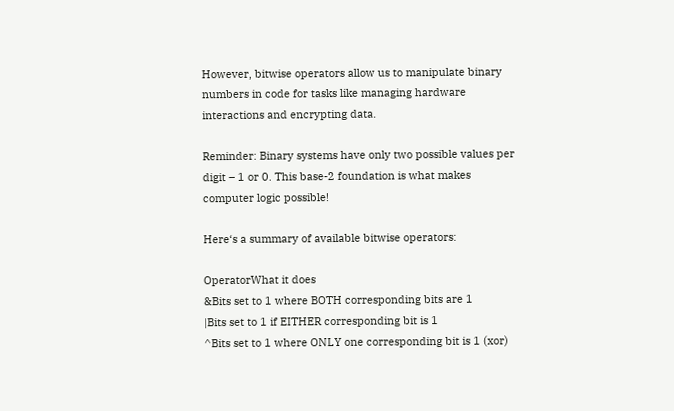However, bitwise operators allow us to manipulate binary numbers in code for tasks like managing hardware interactions and encrypting data.

Reminder: Binary systems have only two possible values per digit – 1 or 0. This base-2 foundation is what makes computer logic possible!

Here‘s a summary of available bitwise operators:

OperatorWhat it does
&Bits set to 1 where BOTH corresponding bits are 1
|Bits set to 1 if EITHER corresponding bit is 1
^Bits set to 1 where ONLY one corresponding bit is 1 (xor)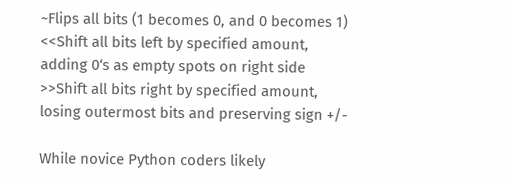~Flips all bits (1 becomes 0, and 0 becomes 1)
<<Shift all bits left by specified amount, adding 0‘s as empty spots on right side
>>Shift all bits right by specified amount, losing outermost bits and preserving sign +/-

While novice Python coders likely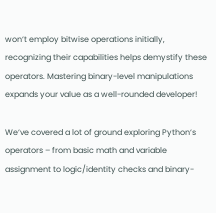won‘t employ bitwise operations initially, recognizing their capabilities helps demystify these operators. Mastering binary-level manipulations expands your value as a well-rounded developer!

We‘ve covered a lot of ground exploring Python‘s operators – from basic math and variable assignment to logic/identity checks and binary-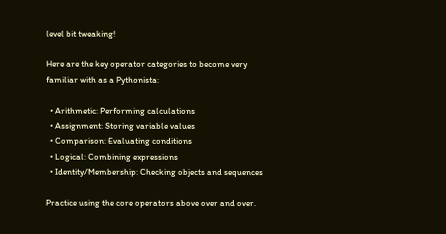level bit tweaking!

Here are the key operator categories to become very familiar with as a Pythonista:

  • Arithmetic: Performing calculations
  • Assignment: Storing variable values
  • Comparison: Evaluating conditions
  • Logical: Combining expressions
  • Identity/Membership: Checking objects and sequences

Practice using the core operators above over and over.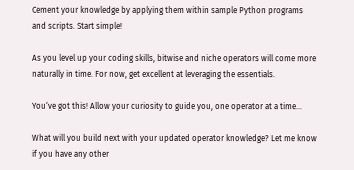Cement your knowledge by applying them within sample Python programs and scripts. Start simple!

As you level up your coding skills, bitwise and niche operators will come more naturally in time. For now, get excellent at leveraging the essentials.

You‘ve got this! Allow your curiosity to guide you, one operator at a time…

What will you build next with your updated operator knowledge? Let me know if you have any other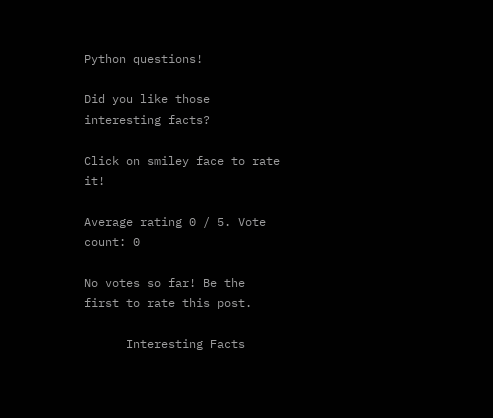Python questions!

Did you like those interesting facts?

Click on smiley face to rate it!

Average rating 0 / 5. Vote count: 0

No votes so far! Be the first to rate this post.

      Interesting Facts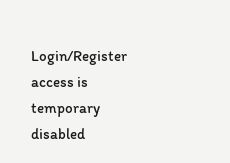Login/Register access is temporary disabled